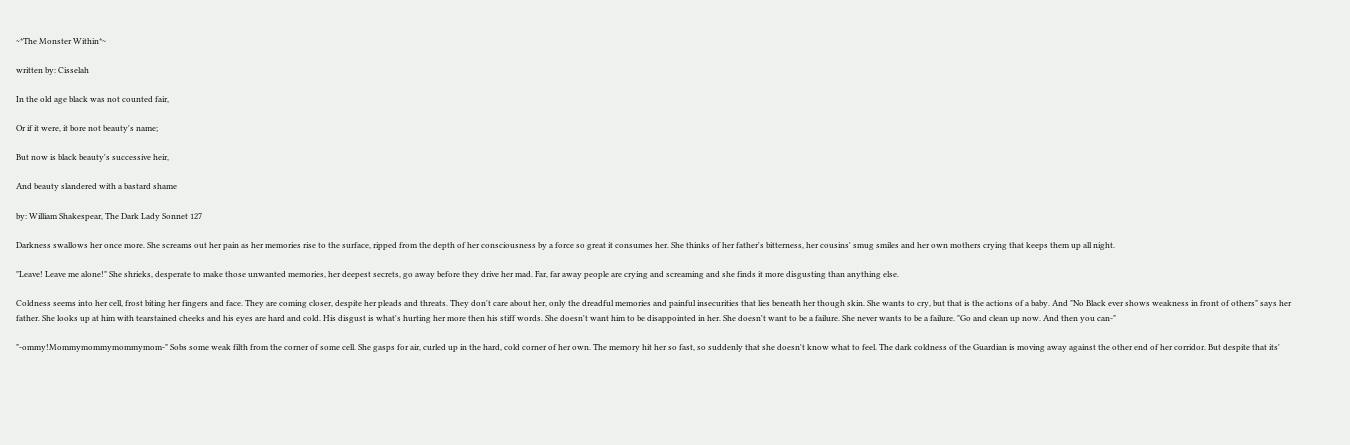~*The Monster Within*~

written by: Cisselah

In the old age black was not counted fair,

Or if it were, it bore not beauty's name;

But now is black beauty's successive heir,

And beauty slandered with a bastard shame

by: William Shakespear, The Dark Lady Sonnet 127

Darkness swallows her once more. She screams out her pain as her memories rise to the surface, ripped from the depth of her consciousness by a force so great it consumes her. She thinks of her father's bitterness, her cousins' smug smiles and her own mothers crying that keeps them up all night.

"Leave! Leave me alone!" She shrieks, desperate to make those unwanted memories, her deepest secrets, go away before they drive her mad. Far, far away people are crying and screaming and she finds it more disgusting than anything else.

Coldness seems into her cell, frost biting her fingers and face. They are coming closer, despite her pleads and threats. They don't care about her, only the dreadful memories and painful insecurities that lies beneath her though skin. She wants to cry, but that is the actions of a baby. And "No Black ever shows weakness in front of others" says her father. She looks up at him with tearstained cheeks and his eyes are hard and cold. His disgust is what's hurting her more then his stiff words. She doesn't want him to be disappointed in her. She doesn't want to be a failure. She never wants to be a failure. "Go and clean up now. And then you can-"

"-ommy!Mommymommymommymom-" Sobs some weak filth from the corner of some cell. She gasps for air, curled up in the hard, cold corner of her own. The memory hit her so fast, so suddenly that she doesn't know what to feel. The dark coldness of the Guardian is moving away against the other end of her corridor. But despite that its'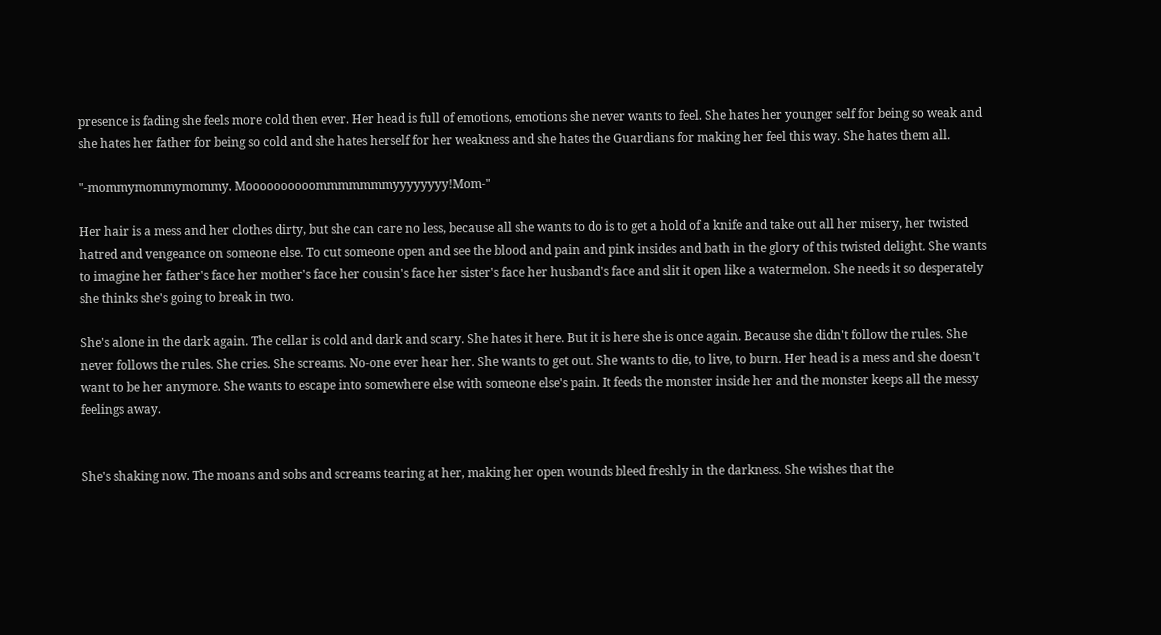presence is fading she feels more cold then ever. Her head is full of emotions, emotions she never wants to feel. She hates her younger self for being so weak and she hates her father for being so cold and she hates herself for her weakness and she hates the Guardians for making her feel this way. She hates them all.

"-mommymommymommy. Moooooooooommmmmmmyyyyyyyy!Mom-"

Her hair is a mess and her clothes dirty, but she can care no less, because all she wants to do is to get a hold of a knife and take out all her misery, her twisted hatred and vengeance on someone else. To cut someone open and see the blood and pain and pink insides and bath in the glory of this twisted delight. She wants to imagine her father's face her mother's face her cousin's face her sister's face her husband's face and slit it open like a watermelon. She needs it so desperately she thinks she's going to break in two.

She's alone in the dark again. The cellar is cold and dark and scary. She hates it here. But it is here she is once again. Because she didn't follow the rules. She never follows the rules. She cries. She screams. No-one ever hear her. She wants to get out. She wants to die, to live, to burn. Her head is a mess and she doesn't want to be her anymore. She wants to escape into somewhere else with someone else's pain. It feeds the monster inside her and the monster keeps all the messy feelings away.


She's shaking now. The moans and sobs and screams tearing at her, making her open wounds bleed freshly in the darkness. She wishes that the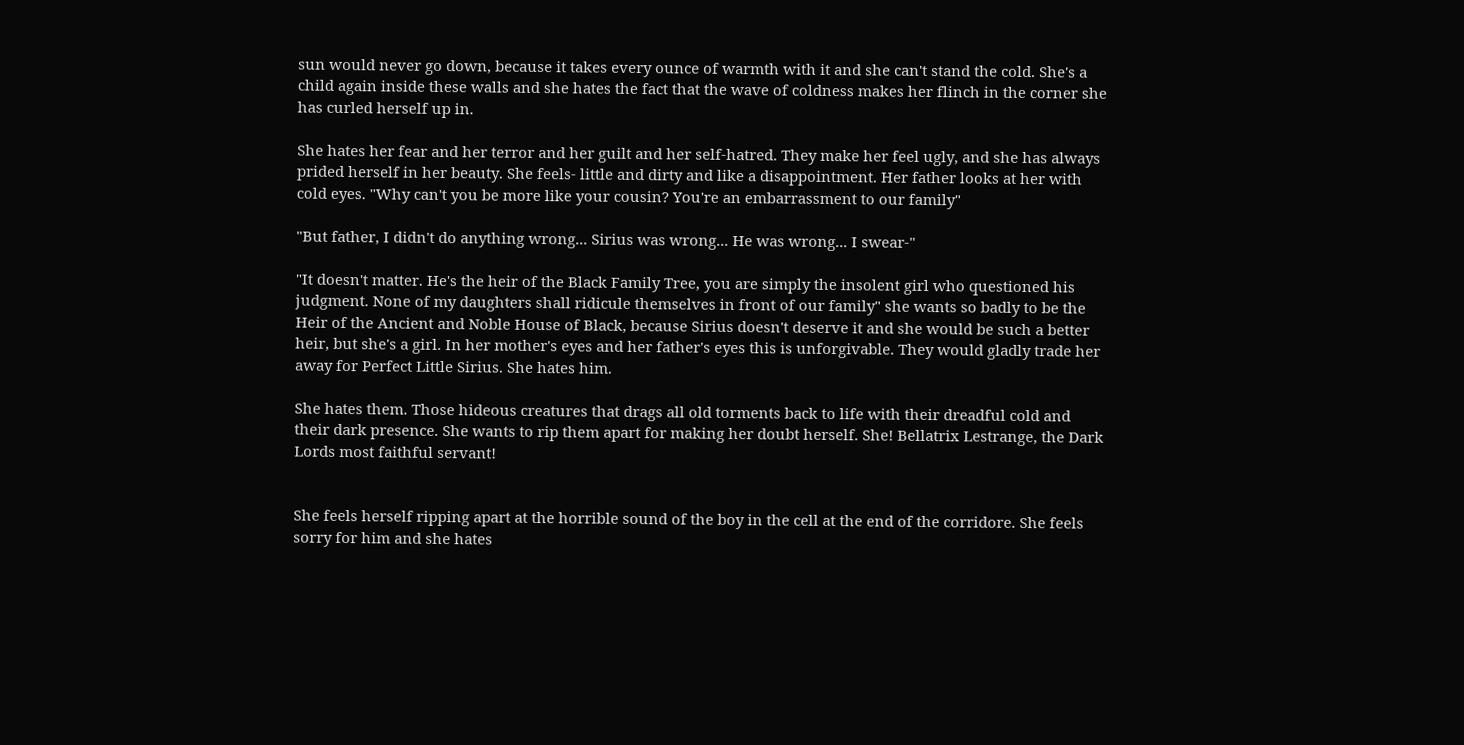sun would never go down, because it takes every ounce of warmth with it and she can't stand the cold. She's a child again inside these walls and she hates the fact that the wave of coldness makes her flinch in the corner she has curled herself up in.

She hates her fear and her terror and her guilt and her self-hatred. They make her feel ugly, and she has always prided herself in her beauty. She feels- little and dirty and like a disappointment. Her father looks at her with cold eyes. "Why can't you be more like your cousin? You're an embarrassment to our family"

"But father, I didn't do anything wrong... Sirius was wrong... He was wrong... I swear-"

"It doesn't matter. He's the heir of the Black Family Tree, you are simply the insolent girl who questioned his judgment. None of my daughters shall ridicule themselves in front of our family" she wants so badly to be the Heir of the Ancient and Noble House of Black, because Sirius doesn't deserve it and she would be such a better heir, but she's a girl. In her mother's eyes and her father's eyes this is unforgivable. They would gladly trade her away for Perfect Little Sirius. She hates him.

She hates them. Those hideous creatures that drags all old torments back to life with their dreadful cold and their dark presence. She wants to rip them apart for making her doubt herself. She! Bellatrix Lestrange, the Dark Lords most faithful servant!


She feels herself ripping apart at the horrible sound of the boy in the cell at the end of the corridore. She feels sorry for him and she hates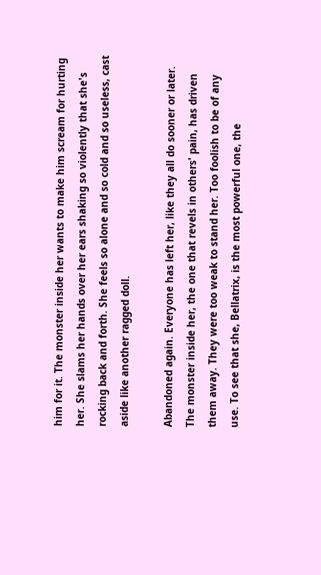him for it. The monster inside her wants to make him scream for hurting her. She slams her hands over her ears shaking so violently that she's rocking back and forth. She feels so alone and so cold and so useless, cast aside like another ragged doll.

Abandoned again. Everyone has left her, like they all do sooner or later. The monster inside her, the one that revels in others' pain, has driven them away. They were too weak to stand her. Too foolish to be of any use. To see that she, Bellatrix, is the most powerful one, the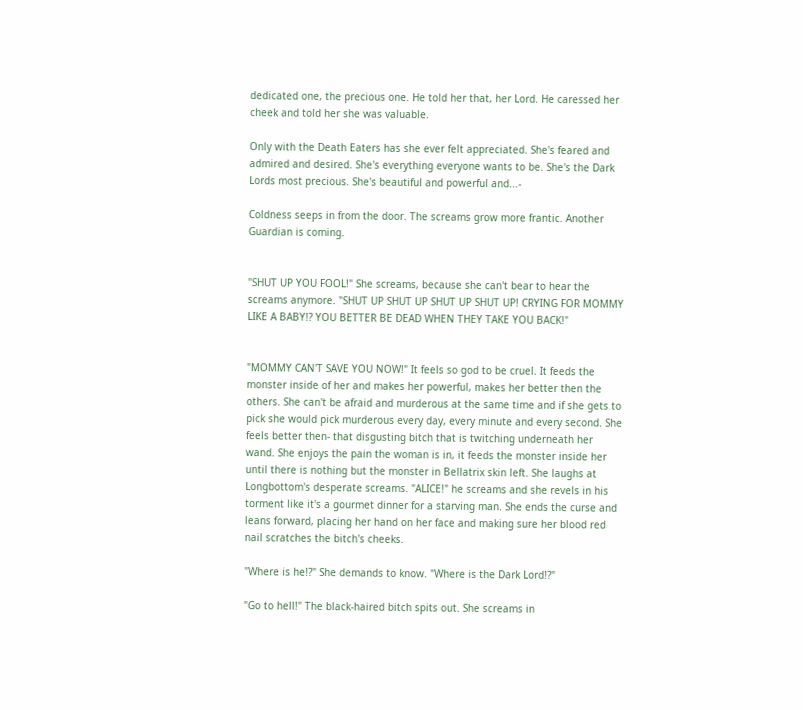dedicated one, the precious one. He told her that, her Lord. He caressed her cheek and told her she was valuable.

Only with the Death Eaters has she ever felt appreciated. She's feared and admired and desired. She's everything everyone wants to be. She's the Dark Lords most precious. She's beautiful and powerful and...-

Coldness seeps in from the door. The screams grow more frantic. Another Guardian is coming.


"SHUT UP YOU FOOL!" She screams, because she can't bear to hear the screams anymore. "SHUT UP SHUT UP SHUT UP SHUT UP! CRYING FOR MOMMY LIKE A BABY!? YOU BETTER BE DEAD WHEN THEY TAKE YOU BACK!"


"MOMMY CAN'T SAVE YOU NOW!" It feels so god to be cruel. It feeds the monster inside of her and makes her powerful, makes her better then the others. She can't be afraid and murderous at the same time and if she gets to pick she would pick murderous every day, every minute and every second. She feels better then- that disgusting bitch that is twitching underneath her wand. She enjoys the pain the woman is in, it feeds the monster inside her until there is nothing but the monster in Bellatrix skin left. She laughs at Longbottom's desperate screams. "ALICE!" he screams and she revels in his torment like it's a gourmet dinner for a starving man. She ends the curse and leans forward, placing her hand on her face and making sure her blood red nail scratches the bitch's cheeks.

"Where is he!?" She demands to know. "Where is the Dark Lord!?"

"Go to hell!" The black-haired bitch spits out. She screams in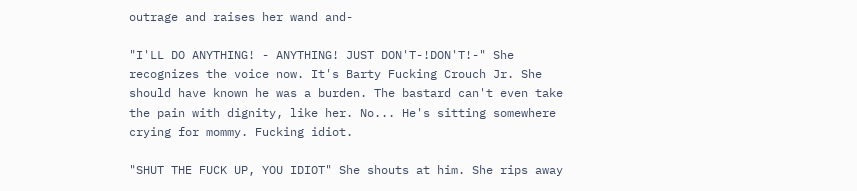outrage and raises her wand and-

"I'LL DO ANYTHING! - ANYTHING! JUST DON'T-!DON'T!-" She recognizes the voice now. It's Barty Fucking Crouch Jr. She should have known he was a burden. The bastard can't even take the pain with dignity, like her. No... He's sitting somewhere crying for mommy. Fucking idiot.

"SHUT THE FUCK UP, YOU IDIOT" She shouts at him. She rips away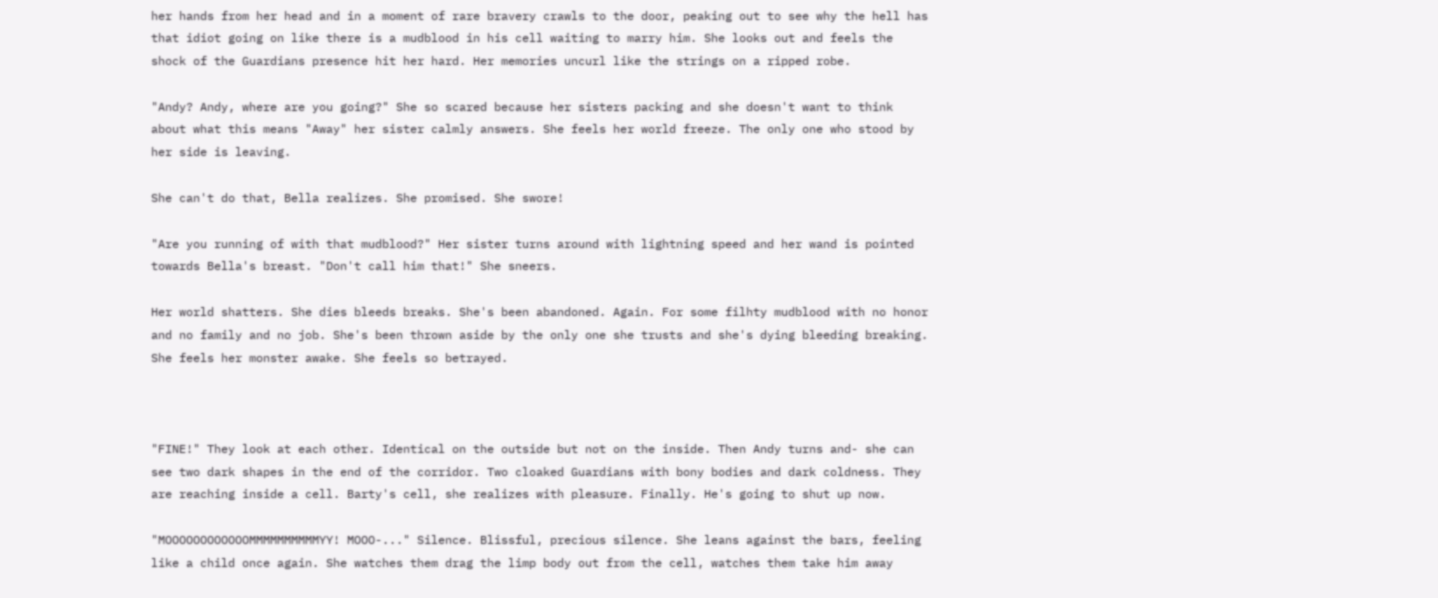her hands from her head and in a moment of rare bravery crawls to the door, peaking out to see why the hell has that idiot going on like there is a mudblood in his cell waiting to marry him. She looks out and feels the shock of the Guardians presence hit her hard. Her memories uncurl like the strings on a ripped robe.

"Andy? Andy, where are you going?" She so scared because her sisters packing and she doesn't want to think about what this means "Away" her sister calmly answers. She feels her world freeze. The only one who stood by her side is leaving.

She can't do that, Bella realizes. She promised. She swore!

"Are you running of with that mudblood?" Her sister turns around with lightning speed and her wand is pointed towards Bella's breast. "Don't call him that!" She sneers.

Her world shatters. She dies bleeds breaks. She's been abandoned. Again. For some filhty mudblood with no honor and no family and no job. She's been thrown aside by the only one she trusts and she's dying bleeding breaking. She feels her monster awake. She feels so betrayed.



"FINE!" They look at each other. Identical on the outside but not on the inside. Then Andy turns and- she can see two dark shapes in the end of the corridor. Two cloaked Guardians with bony bodies and dark coldness. They are reaching inside a cell. Barty's cell, she realizes with pleasure. Finally. He's going to shut up now.

"MOOOOOOOOOOOOMMMMMMMMMMYY! MOOO-..." Silence. Blissful, precious silence. She leans against the bars, feeling like a child once again. She watches them drag the limp body out from the cell, watches them take him away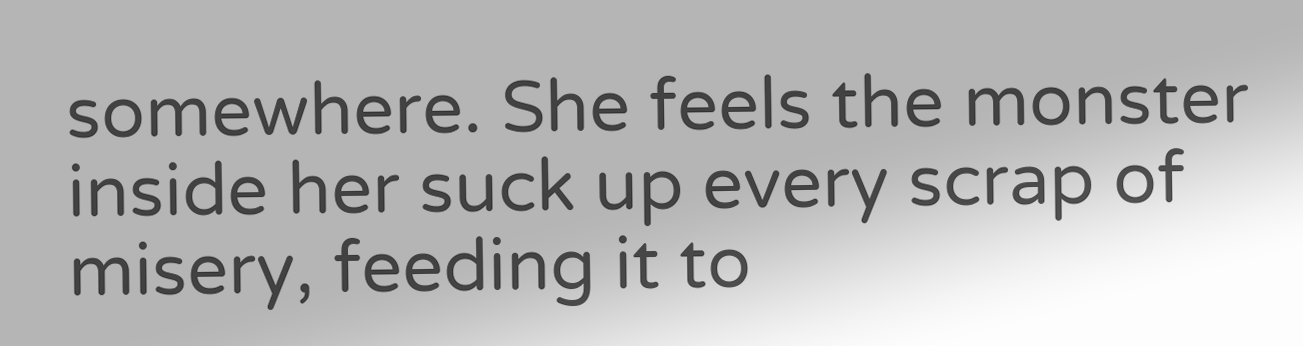somewhere. She feels the monster inside her suck up every scrap of misery, feeding it to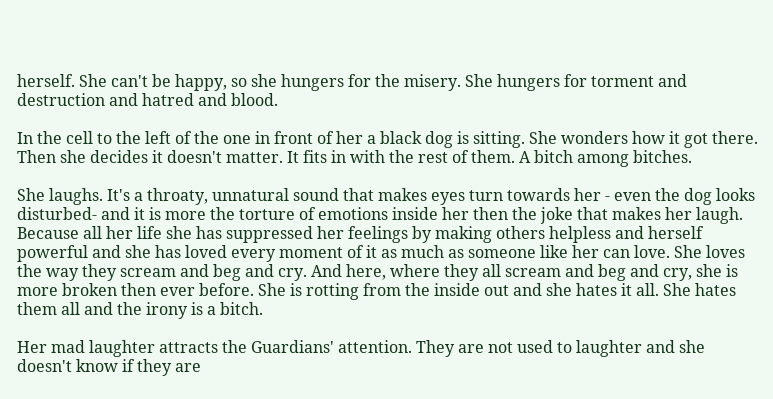herself. She can't be happy, so she hungers for the misery. She hungers for torment and destruction and hatred and blood.

In the cell to the left of the one in front of her a black dog is sitting. She wonders how it got there. Then she decides it doesn't matter. It fits in with the rest of them. A bitch among bitches.

She laughs. It's a throaty, unnatural sound that makes eyes turn towards her - even the dog looks disturbed- and it is more the torture of emotions inside her then the joke that makes her laugh. Because all her life she has suppressed her feelings by making others helpless and herself powerful and she has loved every moment of it as much as someone like her can love. She loves the way they scream and beg and cry. And here, where they all scream and beg and cry, she is more broken then ever before. She is rotting from the inside out and she hates it all. She hates them all and the irony is a bitch.

Her mad laughter attracts the Guardians' attention. They are not used to laughter and she doesn't know if they are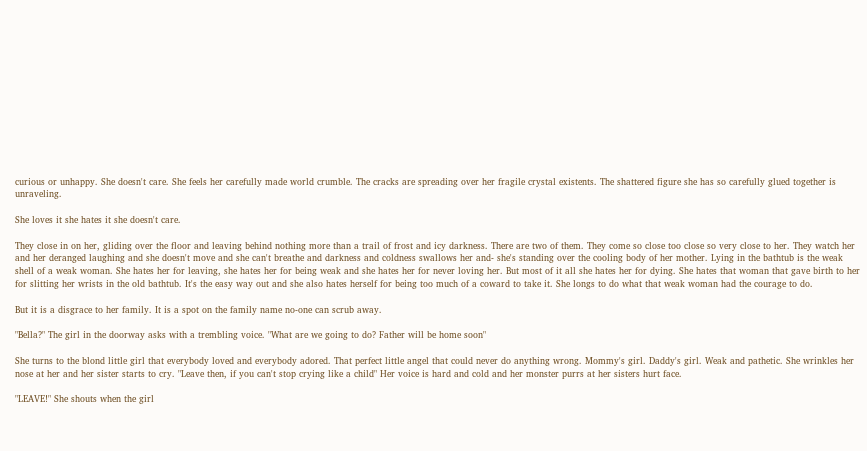curious or unhappy. She doesn't care. She feels her carefully made world crumble. The cracks are spreading over her fragile crystal existents. The shattered figure she has so carefully glued together is unraveling.

She loves it she hates it she doesn't care.

They close in on her, gliding over the floor and leaving behind nothing more than a trail of frost and icy darkness. There are two of them. They come so close too close so very close to her. They watch her and her deranged laughing and she doesn't move and she can't breathe and darkness and coldness swallows her and- she's standing over the cooling body of her mother. Lying in the bathtub is the weak shell of a weak woman. She hates her for leaving, she hates her for being weak and she hates her for never loving her. But most of it all she hates her for dying. She hates that woman that gave birth to her for slitting her wrists in the old bathtub. It's the easy way out and she also hates herself for being too much of a coward to take it. She longs to do what that weak woman had the courage to do.

But it is a disgrace to her family. It is a spot on the family name no-one can scrub away.

"Bella?" The girl in the doorway asks with a trembling voice. "What are we going to do? Father will be home soon"

She turns to the blond little girl that everybody loved and everybody adored. That perfect little angel that could never do anything wrong. Mommy's girl. Daddy's girl. Weak and pathetic. She wrinkles her nose at her and her sister starts to cry. "Leave then, if you can't stop crying like a child" Her voice is hard and cold and her monster purrs at her sisters hurt face.

"LEAVE!" She shouts when the girl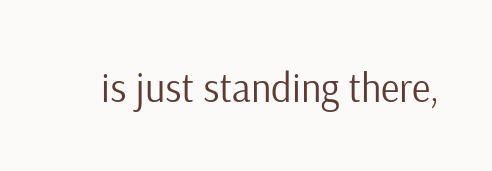is just standing there,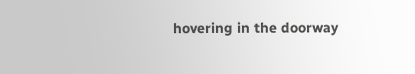hovering in the doorway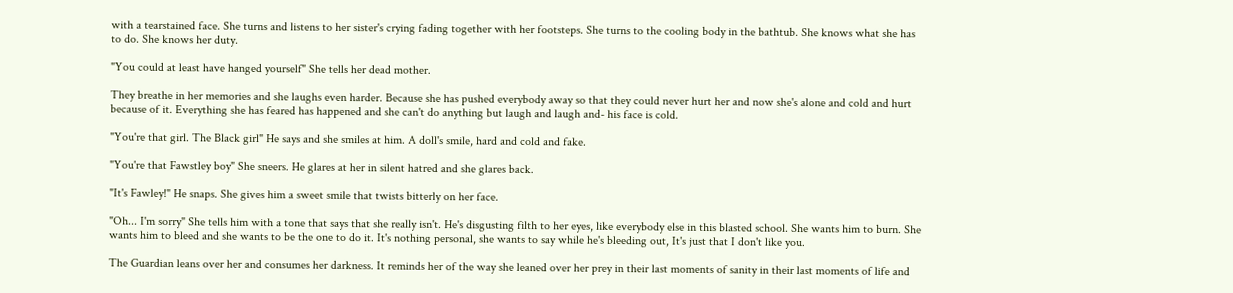with a tearstained face. She turns and listens to her sister's crying fading together with her footsteps. She turns to the cooling body in the bathtub. She knows what she has to do. She knows her duty.

"You could at least have hanged yourself" She tells her dead mother.

They breathe in her memories and she laughs even harder. Because she has pushed everybody away so that they could never hurt her and now she's alone and cold and hurt because of it. Everything she has feared has happened and she can't do anything but laugh and laugh and- his face is cold.

"You're that girl. The Black girl" He says and she smiles at him. A doll's smile, hard and cold and fake.

"You're that Fawstley boy" She sneers. He glares at her in silent hatred and she glares back.

"It's Fawley!" He snaps. She gives him a sweet smile that twists bitterly on her face.

"Oh... I'm sorry" She tells him with a tone that says that she really isn't. He's disgusting filth to her eyes, like everybody else in this blasted school. She wants him to burn. She wants him to bleed and she wants to be the one to do it. It's nothing personal, she wants to say while he's bleeding out, It's just that I don't like you.

The Guardian leans over her and consumes her darkness. It reminds her of the way she leaned over her prey in their last moments of sanity in their last moments of life and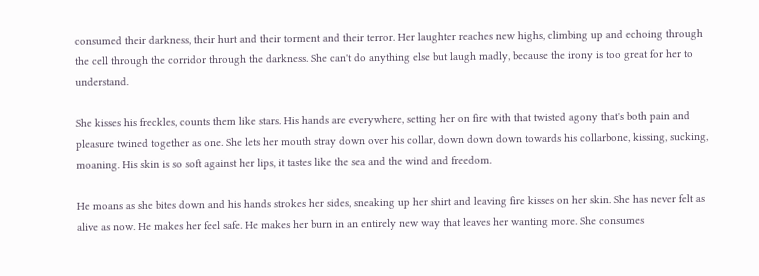consumed their darkness, their hurt and their torment and their terror. Her laughter reaches new highs, climbing up and echoing through the cell through the corridor through the darkness. She can't do anything else but laugh madly, because the irony is too great for her to understand.

She kisses his freckles, counts them like stars. His hands are everywhere, setting her on fire with that twisted agony that's both pain and pleasure twined together as one. She lets her mouth stray down over his collar, down down down towards his collarbone, kissing, sucking, moaning. His skin is so soft against her lips, it tastes like the sea and the wind and freedom.

He moans as she bites down and his hands strokes her sides, sneaking up her shirt and leaving fire kisses on her skin. She has never felt as alive as now. He makes her feel safe. He makes her burn in an entirely new way that leaves her wanting more. She consumes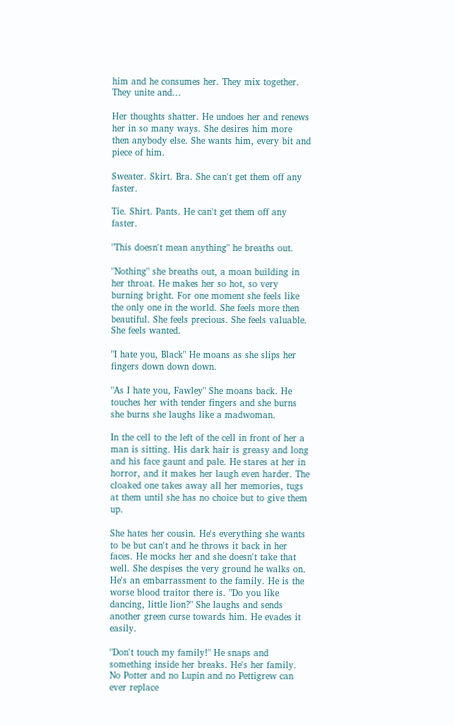him and he consumes her. They mix together. They unite and...

Her thoughts shatter. He undoes her and renews her in so many ways. She desires him more then anybody else. She wants him, every bit and piece of him.

Sweater. Skirt. Bra. She can't get them off any faster.

Tie. Shirt. Pants. He can't get them off any faster.

"This doesn't mean anything" he breaths out.

"Nothing" she breaths out, a moan building in her throat. He makes her so hot, so very burning bright. For one moment she feels like the only one in the world. She feels more then beautiful. She feels precious. She feels valuable. She feels wanted.

"I hate you, Black" He moans as she slips her fingers down down down.

"As I hate you, Fawley" She moans back. He touches her with tender fingers and she burns she burns she laughs like a madwoman.

In the cell to the left of the cell in front of her a man is sitting. His dark hair is greasy and long and his face gaunt and pale. He stares at her in horror, and it makes her laugh even harder. The cloaked one takes away all her memories, tugs at them until she has no choice but to give them up.

She hates her cousin. He's everything she wants to be but can't and he throws it back in her faces. He mocks her and she doesn't take that well. She despises the very ground he walks on. He's an embarrassment to the family. He is the worse blood traitor there is. "Do you like dancing, little lion?" She laughs and sends another green curse towards him. He evades it easily.

"Don't touch my family!" He snaps and something inside her breaks. He's her family. No Potter and no Lupin and no Pettigrew can ever replace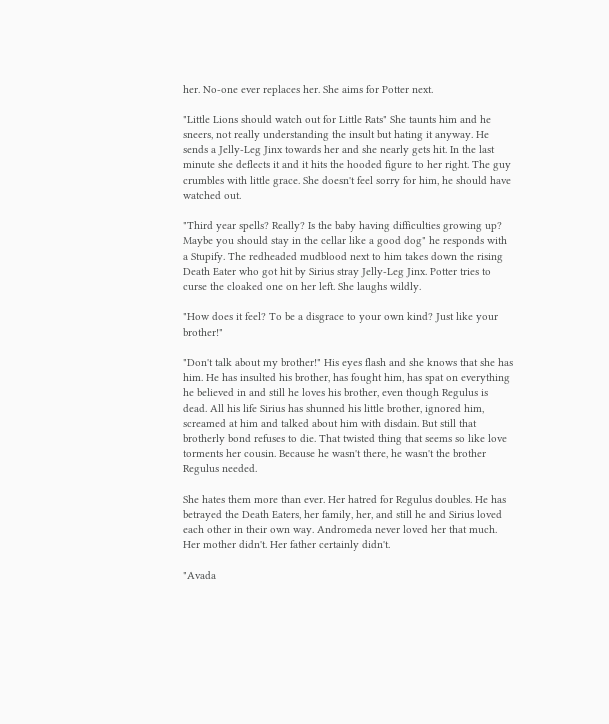her. No-one ever replaces her. She aims for Potter next.

"Little Lions should watch out for Little Rats" She taunts him and he sneers, not really understanding the insult but hating it anyway. He sends a Jelly-Leg Jinx towards her and she nearly gets hit. In the last minute she deflects it and it hits the hooded figure to her right. The guy crumbles with little grace. She doesn't feel sorry for him, he should have watched out.

"Third year spells? Really? Is the baby having difficulties growing up? Maybe you should stay in the cellar like a good dog" he responds with a Stupify. The redheaded mudblood next to him takes down the rising Death Eater who got hit by Sirius stray Jelly-Leg Jinx. Potter tries to curse the cloaked one on her left. She laughs wildly.

"How does it feel? To be a disgrace to your own kind? Just like your brother!"

"Don't talk about my brother!" His eyes flash and she knows that she has him. He has insulted his brother, has fought him, has spat on everything he believed in and still he loves his brother, even though Regulus is dead. All his life Sirius has shunned his little brother, ignored him, screamed at him and talked about him with disdain. But still that brotherly bond refuses to die. That twisted thing that seems so like love torments her cousin. Because he wasn't there, he wasn't the brother Regulus needed.

She hates them more than ever. Her hatred for Regulus doubles. He has betrayed the Death Eaters, her family, her, and still he and Sirius loved each other in their own way. Andromeda never loved her that much. Her mother didn't. Her father certainly didn't.

"Avada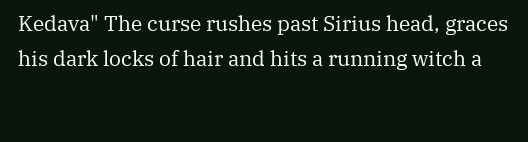Kedava" The curse rushes past Sirius head, graces his dark locks of hair and hits a running witch a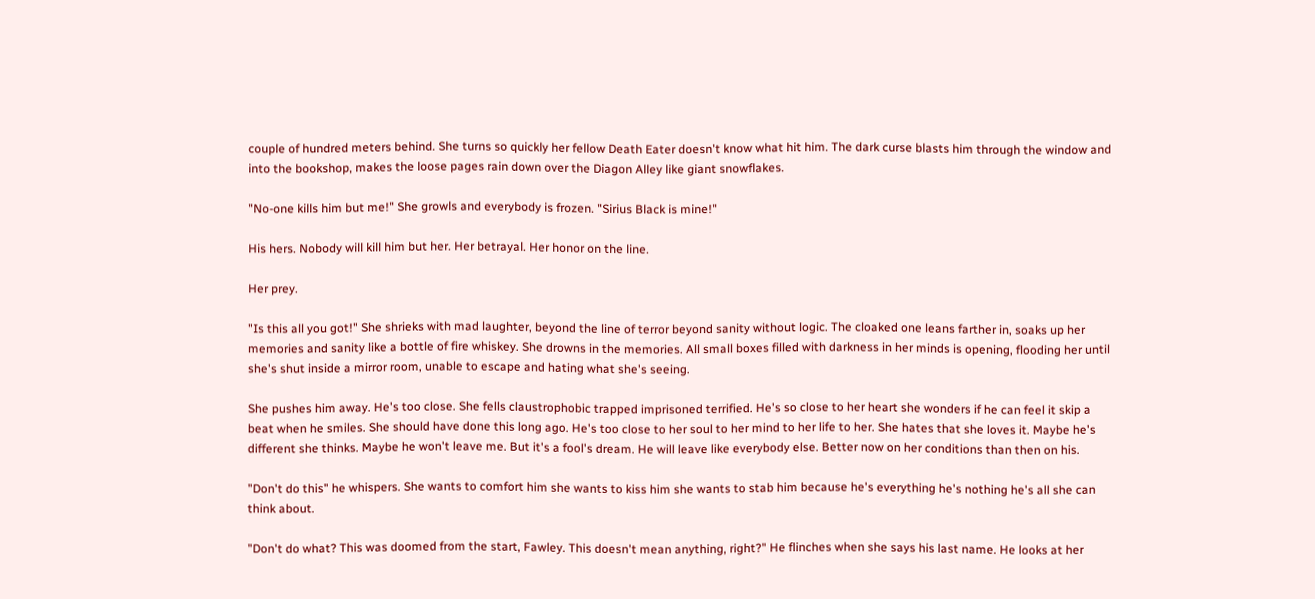couple of hundred meters behind. She turns so quickly her fellow Death Eater doesn't know what hit him. The dark curse blasts him through the window and into the bookshop, makes the loose pages rain down over the Diagon Alley like giant snowflakes.

"No-one kills him but me!" She growls and everybody is frozen. "Sirius Black is mine!"

His hers. Nobody will kill him but her. Her betrayal. Her honor on the line.

Her prey.

"Is this all you got!" She shrieks with mad laughter, beyond the line of terror beyond sanity without logic. The cloaked one leans farther in, soaks up her memories and sanity like a bottle of fire whiskey. She drowns in the memories. All small boxes filled with darkness in her minds is opening, flooding her until she's shut inside a mirror room, unable to escape and hating what she's seeing.

She pushes him away. He's too close. She fells claustrophobic trapped imprisoned terrified. He's so close to her heart she wonders if he can feel it skip a beat when he smiles. She should have done this long ago. He's too close to her soul to her mind to her life to her. She hates that she loves it. Maybe he's different she thinks. Maybe he won't leave me. But it's a fool's dream. He will leave like everybody else. Better now on her conditions than then on his.

"Don't do this" he whispers. She wants to comfort him she wants to kiss him she wants to stab him because he's everything he's nothing he's all she can think about.

"Don't do what? This was doomed from the start, Fawley. This doesn't mean anything, right?" He flinches when she says his last name. He looks at her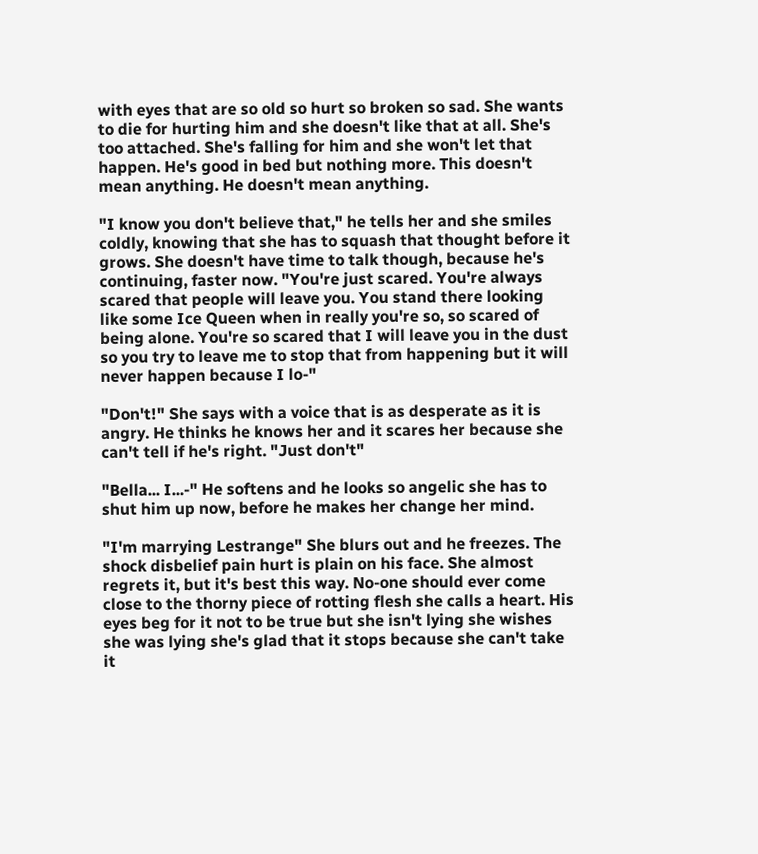with eyes that are so old so hurt so broken so sad. She wants to die for hurting him and she doesn't like that at all. She's too attached. She's falling for him and she won't let that happen. He's good in bed but nothing more. This doesn't mean anything. He doesn't mean anything.

"I know you don't believe that," he tells her and she smiles coldly, knowing that she has to squash that thought before it grows. She doesn't have time to talk though, because he's continuing, faster now. "You're just scared. You're always scared that people will leave you. You stand there looking like some Ice Queen when in really you're so, so scared of being alone. You're so scared that I will leave you in the dust so you try to leave me to stop that from happening but it will never happen because I lo-"

"Don't!" She says with a voice that is as desperate as it is angry. He thinks he knows her and it scares her because she can't tell if he's right. "Just don't"

"Bella... I...-" He softens and he looks so angelic she has to shut him up now, before he makes her change her mind.

"I'm marrying Lestrange" She blurs out and he freezes. The shock disbelief pain hurt is plain on his face. She almost regrets it, but it's best this way. No-one should ever come close to the thorny piece of rotting flesh she calls a heart. His eyes beg for it not to be true but she isn't lying she wishes she was lying she's glad that it stops because she can't take it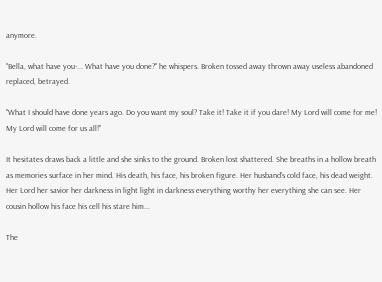anymore.

"Bella, what have you-... What have you done?" he whispers. Broken tossed away thrown away useless abandoned replaced, betrayed.

"What I should have done years ago. Do you want my soul? Take it! Take it if you dare! My Lord will come for me! My Lord will come for us all!"

It hesitates draws back a little and she sinks to the ground. Broken lost shattered. She breaths in a hollow breath as memories surface in her mind. His death, his face, his broken figure. Her husband's cold face, his dead weight. Her Lord her savior her darkness in light light in darkness everything worthy her everything she can see. Her cousin hollow his face his cell his stare him...

The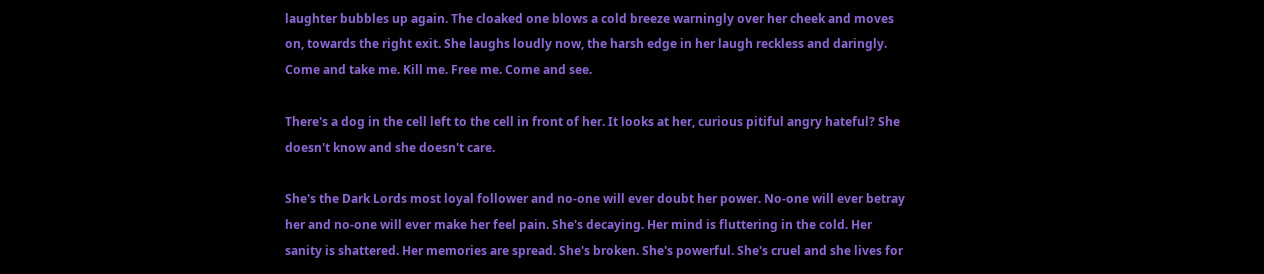laughter bubbles up again. The cloaked one blows a cold breeze warningly over her cheek and moves on, towards the right exit. She laughs loudly now, the harsh edge in her laugh reckless and daringly. Come and take me. Kill me. Free me. Come and see.

There's a dog in the cell left to the cell in front of her. It looks at her, curious pitiful angry hateful? She doesn't know and she doesn't care.

She's the Dark Lords most loyal follower and no-one will ever doubt her power. No-one will ever betray her and no-one will ever make her feel pain. She's decaying. Her mind is fluttering in the cold. Her sanity is shattered. Her memories are spread. She's broken. She's powerful. She's cruel and she lives for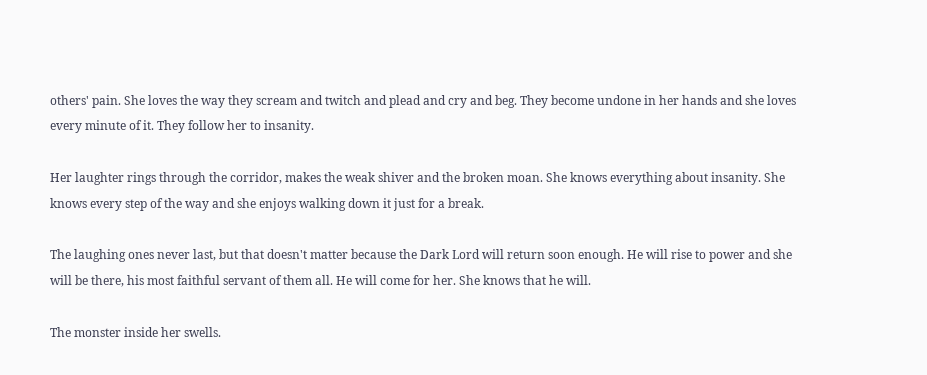others' pain. She loves the way they scream and twitch and plead and cry and beg. They become undone in her hands and she loves every minute of it. They follow her to insanity.

Her laughter rings through the corridor, makes the weak shiver and the broken moan. She knows everything about insanity. She knows every step of the way and she enjoys walking down it just for a break.

The laughing ones never last, but that doesn't matter because the Dark Lord will return soon enough. He will rise to power and she will be there, his most faithful servant of them all. He will come for her. She knows that he will.

The monster inside her swells.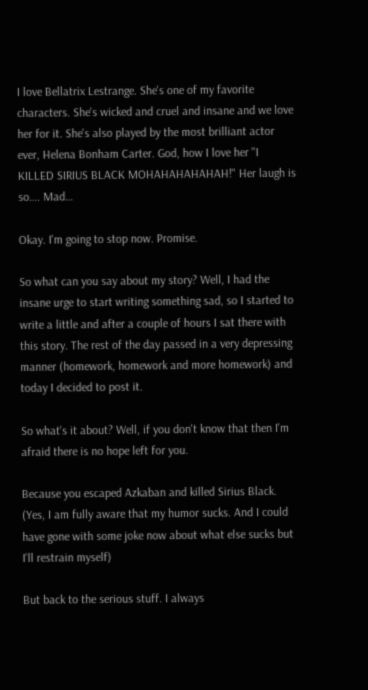I love Bellatrix Lestrange. She's one of my favorite characters. She's wicked and cruel and insane and we love her for it. She's also played by the most brilliant actor ever, Helena Bonham Carter. God, how I love her "I KILLED SIRIUS BLACK MOHAHAHAHAHAH!" Her laugh is so…. Mad…

Okay. I'm going to stop now. Promise.

So what can you say about my story? Well, I had the insane urge to start writing something sad, so I started to write a little and after a couple of hours I sat there with this story. The rest of the day passed in a very depressing manner (homework, homework and more homework) and today I decided to post it.

So what's it about? Well, if you don't know that then I'm afraid there is no hope left for you.

Because you escaped Azkaban and killed Sirius Black. (Yes, I am fully aware that my humor sucks. And I could have gone with some joke now about what else sucks but I'll restrain myself)

But back to the serious stuff. I always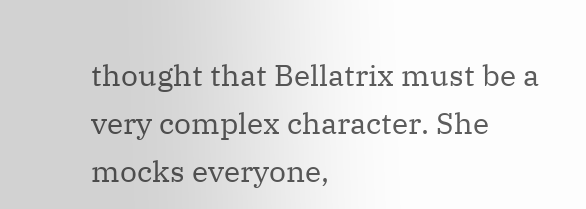thought that Bellatrix must be a very complex character. She mocks everyone,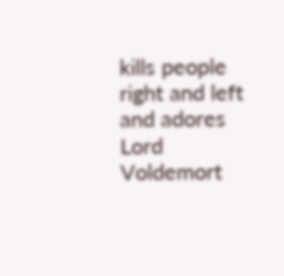kills people right and left and adores Lord Voldemort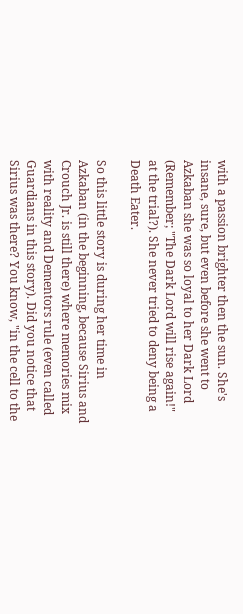with a passion brighter then the sun. She's insane, sure, but even before she went to Azkaban she was so loyal to her Dark Lord (Remember; "The Dark Lord will rise again!" at the trial?). She never tried to deny being a Death Eater.

So this little story is during her time in Azkaban (in the beginning, because Sirius and Crouch Jr. is still there) where memories mix with reality and Dementors rule (even called Guardians in this story). Did you notice that Sirius was there? You know, "in the cell to the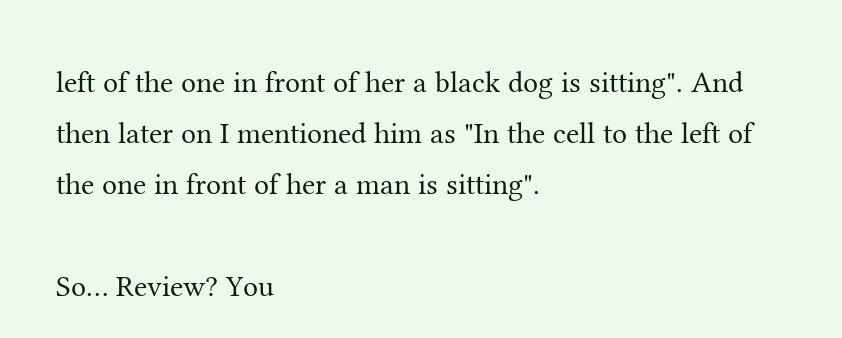left of the one in front of her a black dog is sitting". And then later on I mentioned him as "In the cell to the left of the one in front of her a man is sitting".

So… Review? You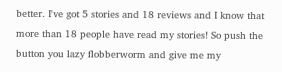better. I've got 5 stories and 18 reviews and I know that more than 18 people have read my stories! So push the button you lazy flobberworm and give me my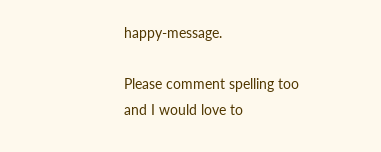happy-message.

Please comment spelling too and I would love to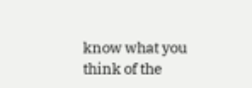know what you think of the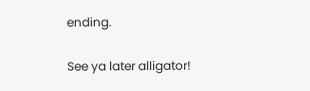ending.

See ya later alligator!